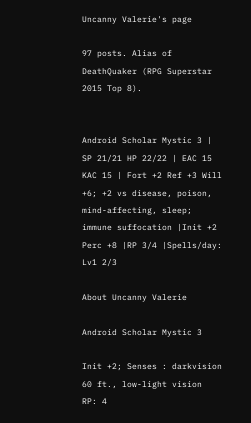Uncanny Valerie's page

97 posts. Alias of DeathQuaker (RPG Superstar 2015 Top 8).


Android Scholar Mystic 3 | SP 21/21 HP 22/22 | EAC 15 KAC 15 | Fort +2 Ref +3 Will +6; +2 vs disease, poison, mind-affecting, sleep; immune suffocation |Init +2 Perc +8 |RP 3/4 |Spells/day: Lv1 2/3

About Uncanny Valerie

Android Scholar Mystic 3

Init +2; Senses : darkvision 60 ft., low-light vision
RP: 4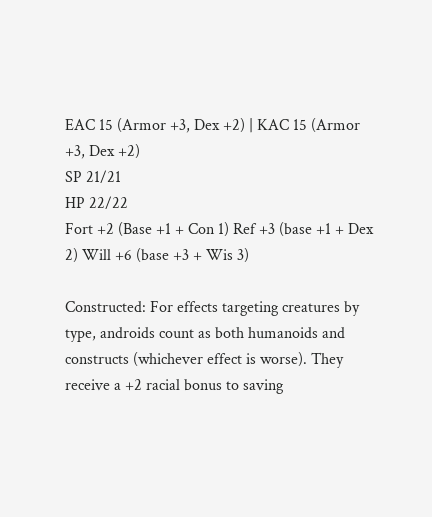EAC 15 (Armor +3, Dex +2) | KAC 15 (Armor +3, Dex +2)
SP 21/21
HP 22/22
Fort +2 (Base +1 + Con 1) Ref +3 (base +1 + Dex 2) Will +6 (base +3 + Wis 3)

Constructed: For effects targeting creatures by type, androids count as both humanoids and constructs (whichever effect is worse). They receive a +2 racial bonus to saving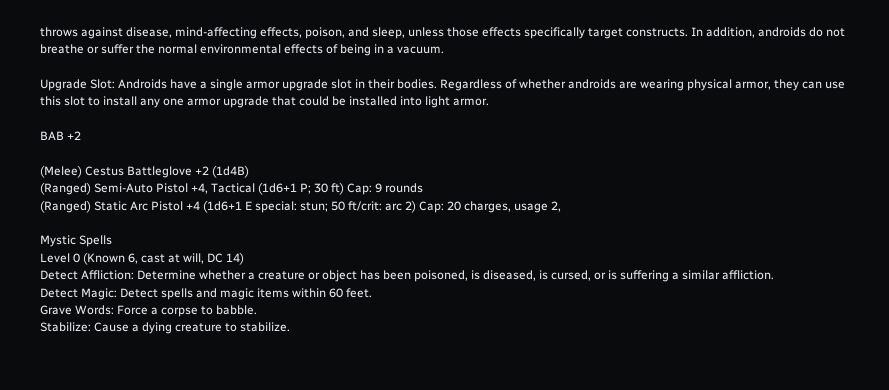throws against disease, mind-affecting effects, poison, and sleep, unless those effects specifically target constructs. In addition, androids do not breathe or suffer the normal environmental effects of being in a vacuum.

Upgrade Slot: Androids have a single armor upgrade slot in their bodies. Regardless of whether androids are wearing physical armor, they can use this slot to install any one armor upgrade that could be installed into light armor.

BAB +2

(Melee) Cestus Battleglove +2 (1d4B)
(Ranged) Semi-Auto Pistol +4, Tactical (1d6+1 P; 30 ft) Cap: 9 rounds
(Ranged) Static Arc Pistol +4 (1d6+1 E special: stun; 50 ft/crit: arc 2) Cap: 20 charges, usage 2,

Mystic Spells
Level 0 (Known 6, cast at will, DC 14)
Detect Affliction: Determine whether a creature or object has been poisoned, is diseased, is cursed, or is suffering a similar affliction.
Detect Magic: Detect spells and magic items within 60 feet.
Grave Words: Force a corpse to babble.
Stabilize: Cause a dying creature to stabilize.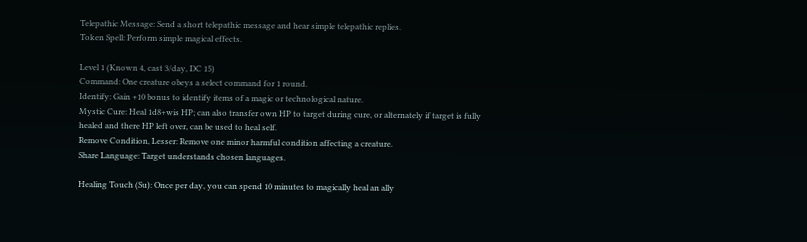Telepathic Message: Send a short telepathic message and hear simple telepathic replies.
Token Spell: Perform simple magical effects.

Level 1 (Known 4, cast 3/day, DC 15)
Command: One creature obeys a select command for 1 round.
Identify: Gain +10 bonus to identify items of a magic or technological nature.
Mystic Cure: Heal 1d8+wis HP; can also transfer own HP to target during cure, or alternately if target is fully healed and there HP left over, can be used to heal self.
Remove Condition, Lesser: Remove one minor harmful condition affecting a creature.
Share Language: Target understands chosen languages.

Healing Touch (Su): Once per day, you can spend 10 minutes to magically heal an ally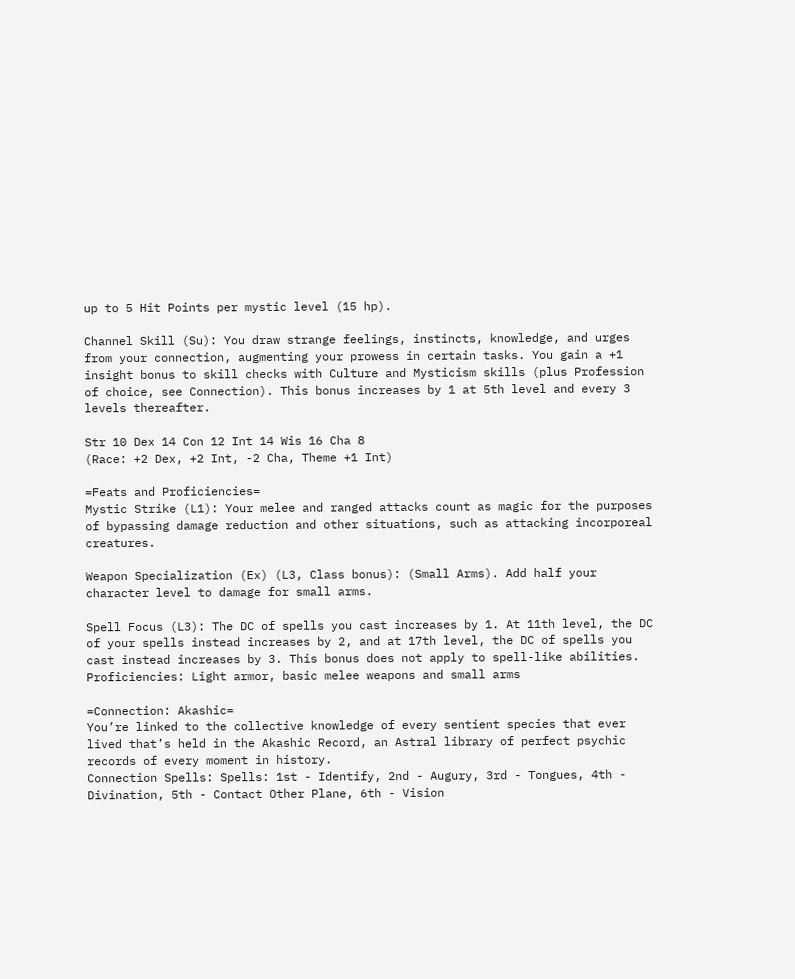up to 5 Hit Points per mystic level (15 hp).

Channel Skill (Su): You draw strange feelings, instincts, knowledge, and urges from your connection, augmenting your prowess in certain tasks. You gain a +1 insight bonus to skill checks with Culture and Mysticism skills (plus Profession of choice, see Connection). This bonus increases by 1 at 5th level and every 3 levels thereafter.

Str 10 Dex 14 Con 12 Int 14 Wis 16 Cha 8
(Race: +2 Dex, +2 Int, -2 Cha, Theme +1 Int)

=Feats and Proficiencies=
Mystic Strike (L1): Your melee and ranged attacks count as magic for the purposes of bypassing damage reduction and other situations, such as attacking incorporeal creatures.

Weapon Specialization (Ex) (L3, Class bonus): (Small Arms). Add half your character level to damage for small arms.

Spell Focus (L3): The DC of spells you cast increases by 1. At 11th level, the DC of your spells instead increases by 2, and at 17th level, the DC of spells you cast instead increases by 3. This bonus does not apply to spell-like abilities.
Proficiencies: Light armor, basic melee weapons and small arms

=Connection: Akashic=
You’re linked to the collective knowledge of every sentient species that ever lived that’s held in the Akashic Record, an Astral library of perfect psychic records of every moment in history.
Connection Spells: Spells: 1st - Identify, 2nd - Augury, 3rd - Tongues, 4th - Divination, 5th - Contact Other Plane, 6th - Vision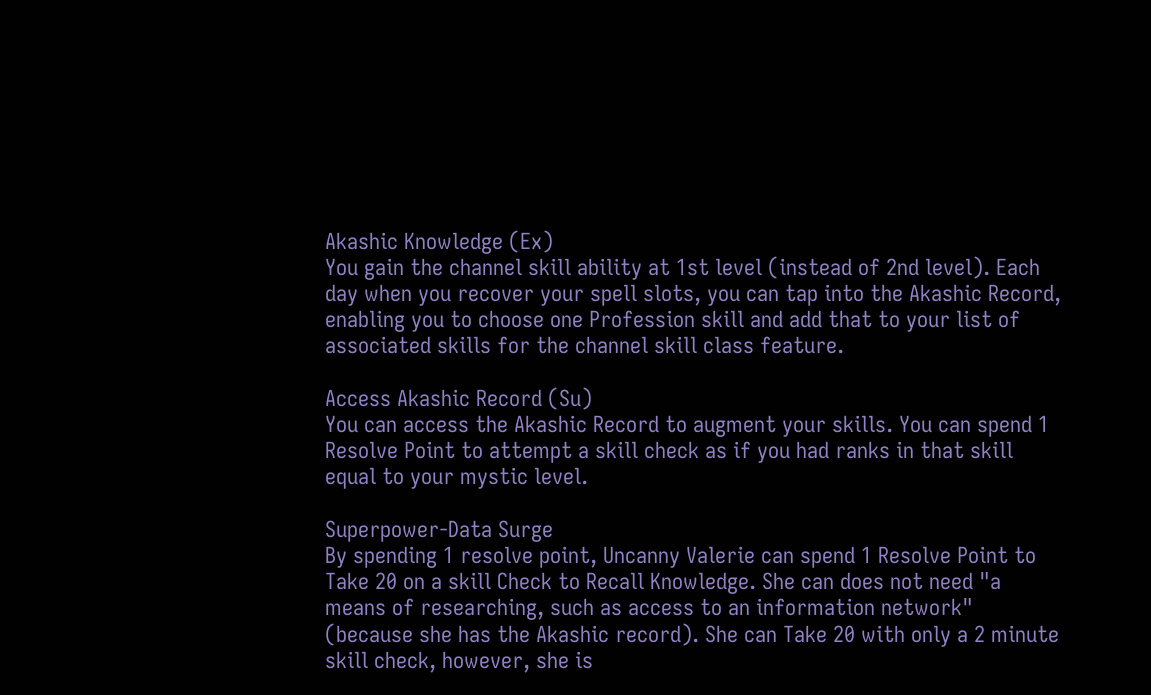Akashic Knowledge (Ex)
You gain the channel skill ability at 1st level (instead of 2nd level). Each day when you recover your spell slots, you can tap into the Akashic Record, enabling you to choose one Profession skill and add that to your list of associated skills for the channel skill class feature.

Access Akashic Record (Su)
You can access the Akashic Record to augment your skills. You can spend 1 Resolve Point to attempt a skill check as if you had ranks in that skill equal to your mystic level.

Superpower-Data Surge
By spending 1 resolve point, Uncanny Valerie can spend 1 Resolve Point to Take 20 on a skill Check to Recall Knowledge. She can does not need "a means of researching, such as access to an information network" (because she has the Akashic record). She can Take 20 with only a 2 minute skill check, however, she is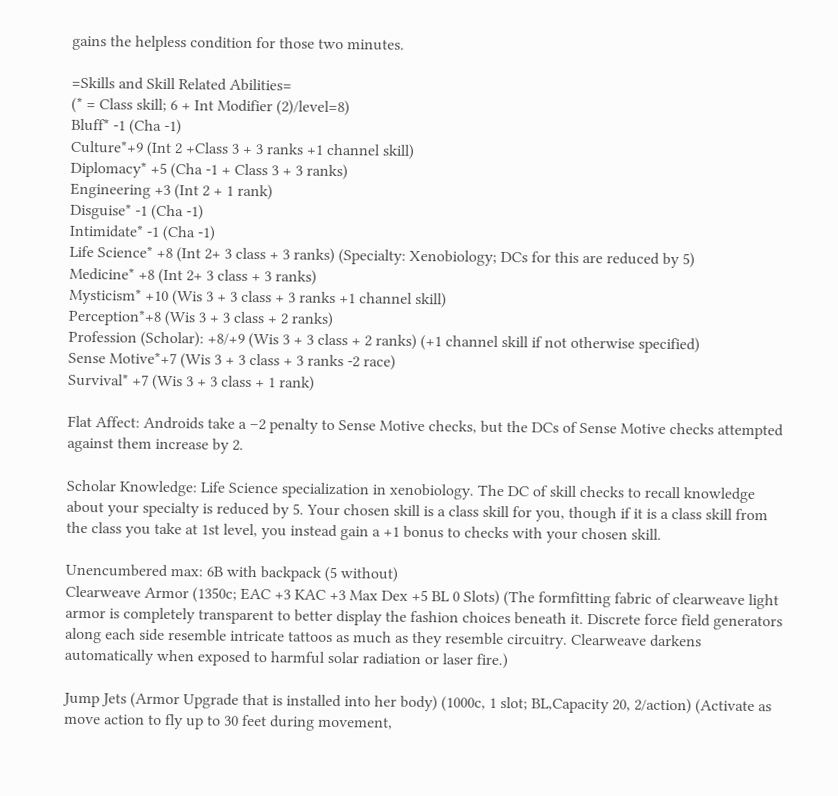gains the helpless condition for those two minutes.

=Skills and Skill Related Abilities=
(* = Class skill; 6 + Int Modifier (2)/level=8)
Bluff* -1 (Cha -1)
Culture*+9 (Int 2 +Class 3 + 3 ranks +1 channel skill)
Diplomacy* +5 (Cha -1 + Class 3 + 3 ranks)
Engineering +3 (Int 2 + 1 rank)
Disguise* -1 (Cha -1)
Intimidate* -1 (Cha -1)
Life Science* +8 (Int 2+ 3 class + 3 ranks) (Specialty: Xenobiology; DCs for this are reduced by 5)
Medicine* +8 (Int 2+ 3 class + 3 ranks)
Mysticism* +10 (Wis 3 + 3 class + 3 ranks +1 channel skill)
Perception*+8 (Wis 3 + 3 class + 2 ranks)
Profession (Scholar): +8/+9 (Wis 3 + 3 class + 2 ranks) (+1 channel skill if not otherwise specified)
Sense Motive*+7 (Wis 3 + 3 class + 3 ranks -2 race)
Survival* +7 (Wis 3 + 3 class + 1 rank)

Flat Affect: Androids take a –2 penalty to Sense Motive checks, but the DCs of Sense Motive checks attempted against them increase by 2.

Scholar Knowledge: Life Science specialization in xenobiology. The DC of skill checks to recall knowledge about your specialty is reduced by 5. Your chosen skill is a class skill for you, though if it is a class skill from the class you take at 1st level, you instead gain a +1 bonus to checks with your chosen skill.

Unencumbered max: 6B with backpack (5 without)
Clearweave Armor (1350c; EAC +3 KAC +3 Max Dex +5 BL 0 Slots) (The formfitting fabric of clearweave light armor is completely transparent to better display the fashion choices beneath it. Discrete force field generators along each side resemble intricate tattoos as much as they resemble circuitry. Clearweave darkens automatically when exposed to harmful solar radiation or laser fire.)

Jump Jets (Armor Upgrade that is installed into her body) (1000c, 1 slot; BL,Capacity 20, 2/action) (Activate as move action to fly up to 30 feet during movement,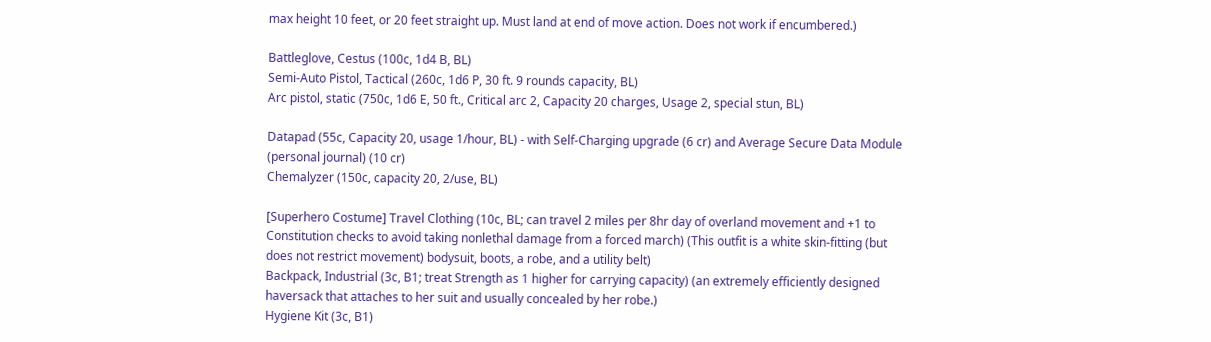max height 10 feet, or 20 feet straight up. Must land at end of move action. Does not work if encumbered.)

Battleglove, Cestus (100c, 1d4 B, BL)
Semi-Auto Pistol, Tactical (260c, 1d6 P, 30 ft. 9 rounds capacity, BL)
Arc pistol, static (750c, 1d6 E, 50 ft., Critical arc 2, Capacity 20 charges, Usage 2, special stun, BL)

Datapad (55c, Capacity 20, usage 1/hour, BL) - with Self-Charging upgrade (6 cr) and Average Secure Data Module (personal journal) (10 cr)
Chemalyzer (150c, capacity 20, 2/use, BL)

[Superhero Costume] Travel Clothing (10c, BL; can travel 2 miles per 8hr day of overland movement and +1 to Constitution checks to avoid taking nonlethal damage from a forced march) (This outfit is a white skin-fitting (but does not restrict movement) bodysuit, boots, a robe, and a utility belt)
Backpack, Industrial (3c, B1; treat Strength as 1 higher for carrying capacity) (an extremely efficiently designed haversack that attaches to her suit and usually concealed by her robe.)
Hygiene Kit (3c, B1)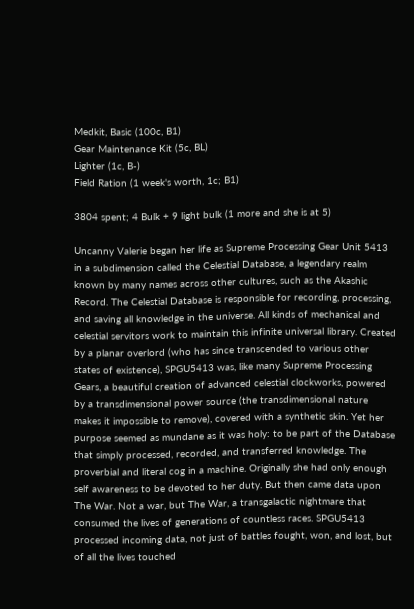Medkit, Basic (100c, B1)
Gear Maintenance Kit (5c, BL)
Lighter (1c, B-)
Field Ration (1 week's worth, 1c; B1)

3804 spent; 4 Bulk + 9 light bulk (1 more and she is at 5)

Uncanny Valerie began her life as Supreme Processing Gear Unit 5413 in a subdimension called the Celestial Database, a legendary realm known by many names across other cultures, such as the Akashic Record. The Celestial Database is responsible for recording, processing, and saving all knowledge in the universe. All kinds of mechanical and celestial servitors work to maintain this infinite universal library. Created by a planar overlord (who has since transcended to various other states of existence), SPGU5413 was, like many Supreme Processing Gears, a beautiful creation of advanced celestial clockworks, powered by a transdimensional power source (the transdimensional nature makes it impossible to remove), covered with a synthetic skin. Yet her purpose seemed as mundane as it was holy: to be part of the Database that simply processed, recorded, and transferred knowledge. The proverbial and literal cog in a machine. Originally she had only enough self awareness to be devoted to her duty. But then came data upon The War. Not a war, but The War, a transgalactic nightmare that consumed the lives of generations of countless races. SPGU5413 processed incoming data, not just of battles fought, won, and lost, but of all the lives touched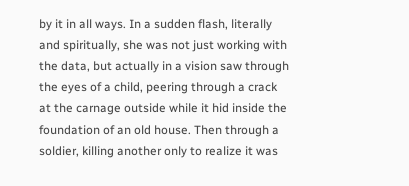by it in all ways. In a sudden flash, literally and spiritually, she was not just working with the data, but actually in a vision saw through the eyes of a child, peering through a crack at the carnage outside while it hid inside the foundation of an old house. Then through a soldier, killing another only to realize it was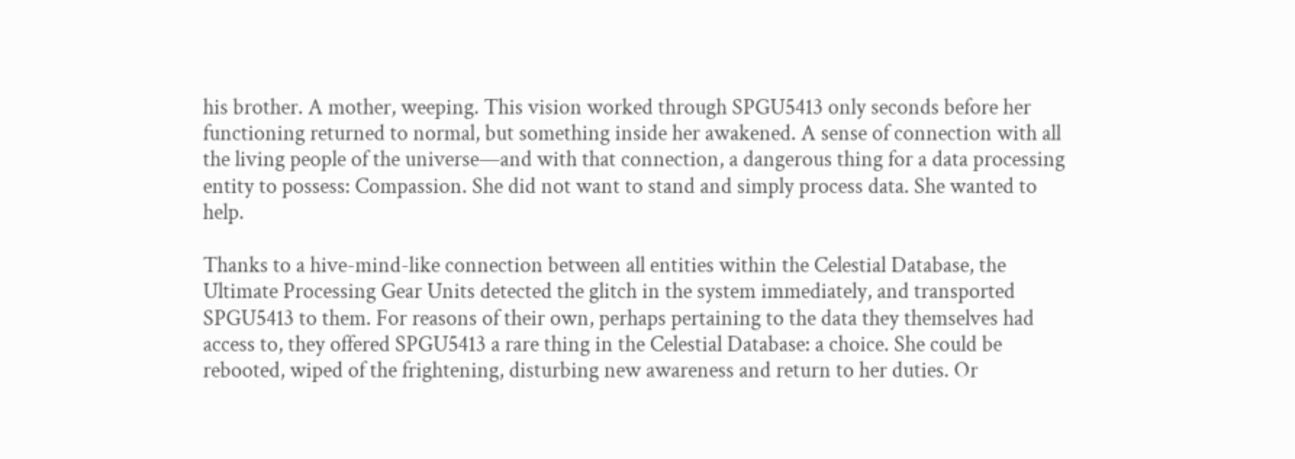his brother. A mother, weeping. This vision worked through SPGU5413 only seconds before her functioning returned to normal, but something inside her awakened. A sense of connection with all the living people of the universe—and with that connection, a dangerous thing for a data processing entity to possess: Compassion. She did not want to stand and simply process data. She wanted to help.

Thanks to a hive-mind-like connection between all entities within the Celestial Database, the Ultimate Processing Gear Units detected the glitch in the system immediately, and transported SPGU5413 to them. For reasons of their own, perhaps pertaining to the data they themselves had access to, they offered SPGU5413 a rare thing in the Celestial Database: a choice. She could be rebooted, wiped of the frightening, disturbing new awareness and return to her duties. Or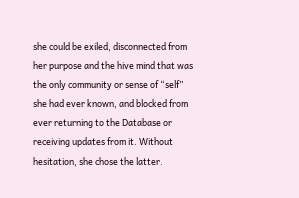she could be exiled, disconnected from her purpose and the hive mind that was the only community or sense of “self” she had ever known, and blocked from ever returning to the Database or receiving updates from it. Without hesitation, she chose the latter.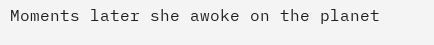Moments later she awoke on the planet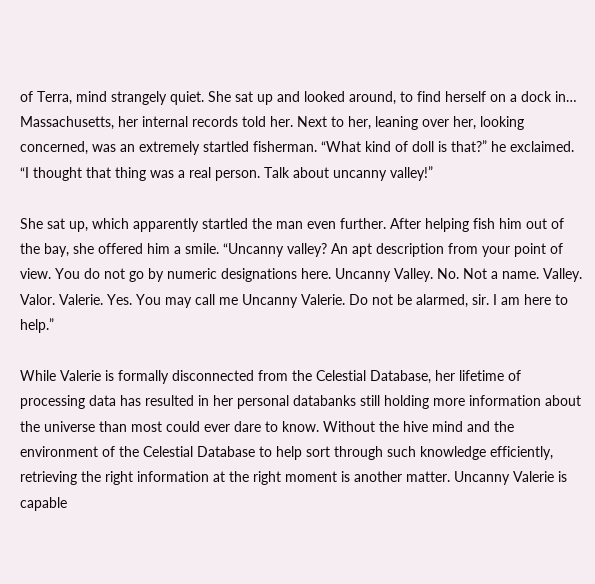of Terra, mind strangely quiet. She sat up and looked around, to find herself on a dock in… Massachusetts, her internal records told her. Next to her, leaning over her, looking concerned, was an extremely startled fisherman. “What kind of doll is that?” he exclaimed. “I thought that thing was a real person. Talk about uncanny valley!”

She sat up, which apparently startled the man even further. After helping fish him out of the bay, she offered him a smile. “Uncanny valley? An apt description from your point of view. You do not go by numeric designations here. Uncanny Valley. No. Not a name. Valley. Valor. Valerie. Yes. You may call me Uncanny Valerie. Do not be alarmed, sir. I am here to help.”

While Valerie is formally disconnected from the Celestial Database, her lifetime of processing data has resulted in her personal databanks still holding more information about the universe than most could ever dare to know. Without the hive mind and the environment of the Celestial Database to help sort through such knowledge efficiently, retrieving the right information at the right moment is another matter. Uncanny Valerie is capable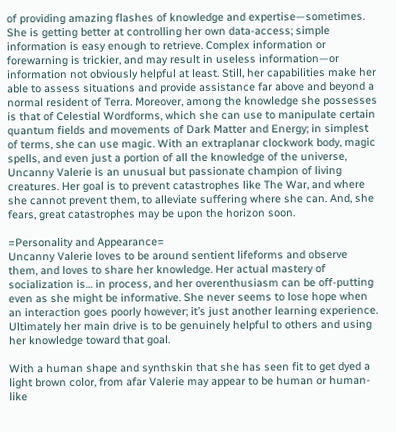of providing amazing flashes of knowledge and expertise—sometimes. She is getting better at controlling her own data-access; simple information is easy enough to retrieve. Complex information or forewarning is trickier, and may result in useless information—or information not obviously helpful at least. Still, her capabilities make her able to assess situations and provide assistance far above and beyond a normal resident of Terra. Moreover, among the knowledge she possesses is that of Celestial Wordforms, which she can use to manipulate certain quantum fields and movements of Dark Matter and Energy; in simplest of terms, she can use magic. With an extraplanar clockwork body, magic spells, and even just a portion of all the knowledge of the universe, Uncanny Valerie is an unusual but passionate champion of living creatures. Her goal is to prevent catastrophes like The War, and where she cannot prevent them, to alleviate suffering where she can. And, she fears, great catastrophes may be upon the horizon soon.

=Personality and Appearance=
Uncanny Valerie loves to be around sentient lifeforms and observe them, and loves to share her knowledge. Her actual mastery of socialization is… in process, and her overenthusiasm can be off-putting even as she might be informative. She never seems to lose hope when an interaction goes poorly however; it’s just another learning experience. Ultimately her main drive is to be genuinely helpful to others and using her knowledge toward that goal.

With a human shape and synthskin that she has seen fit to get dyed a light brown color, from afar Valerie may appear to be human or human-like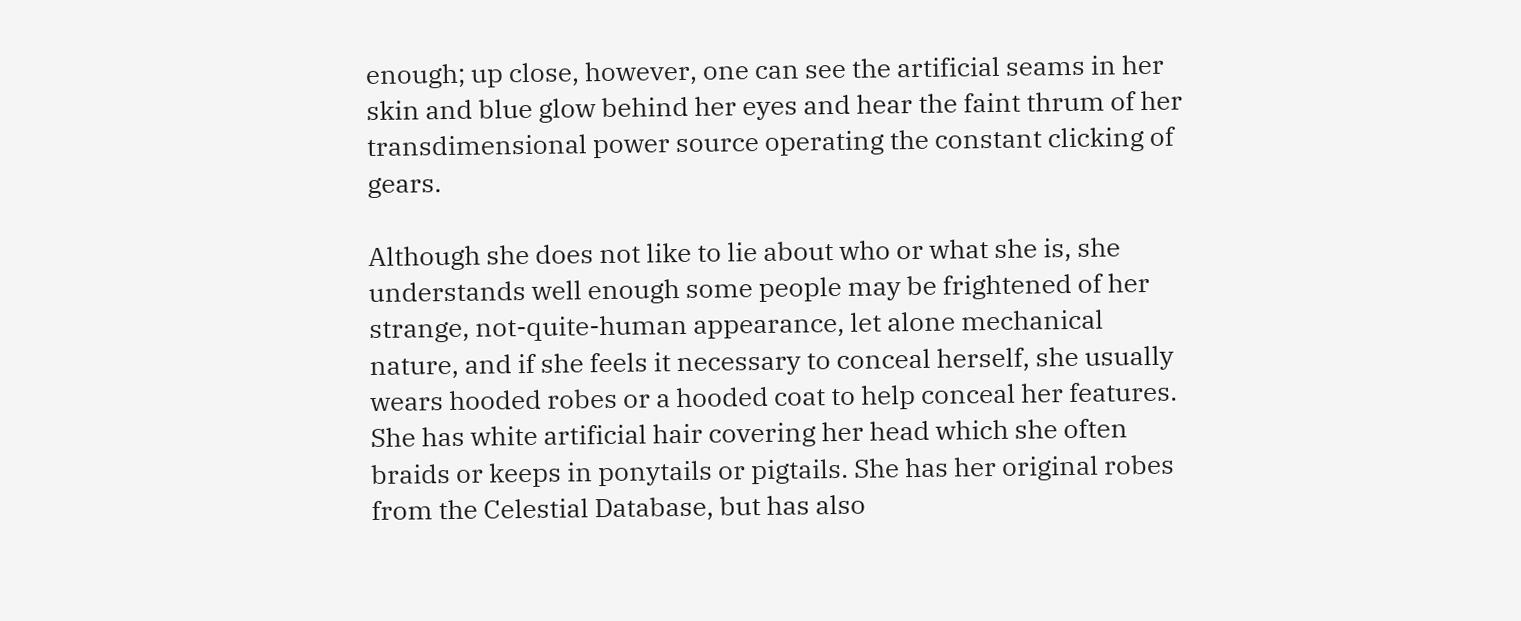enough; up close, however, one can see the artificial seams in her skin and blue glow behind her eyes and hear the faint thrum of her transdimensional power source operating the constant clicking of gears.

Although she does not like to lie about who or what she is, she understands well enough some people may be frightened of her strange, not-quite-human appearance, let alone mechanical nature, and if she feels it necessary to conceal herself, she usually wears hooded robes or a hooded coat to help conceal her features. She has white artificial hair covering her head which she often braids or keeps in ponytails or pigtails. She has her original robes from the Celestial Database, but has also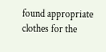found appropriate clothes for the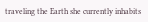traveling the Earth she currently inhabits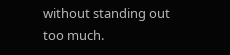without standing out too much.